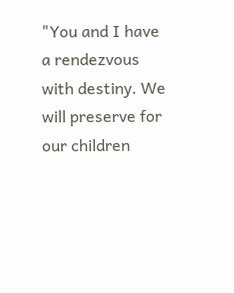"You and I have a rendezvous with destiny. We will preserve for our children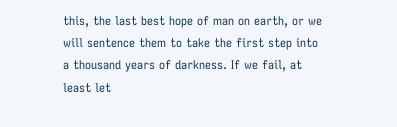this, the last best hope of man on earth, or we will sentence them to take the first step into a thousand years of darkness. If we fail, at least let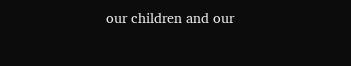our children and our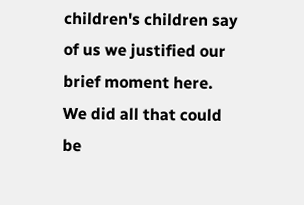children's children say of us we justified our brief moment here. We did all that could be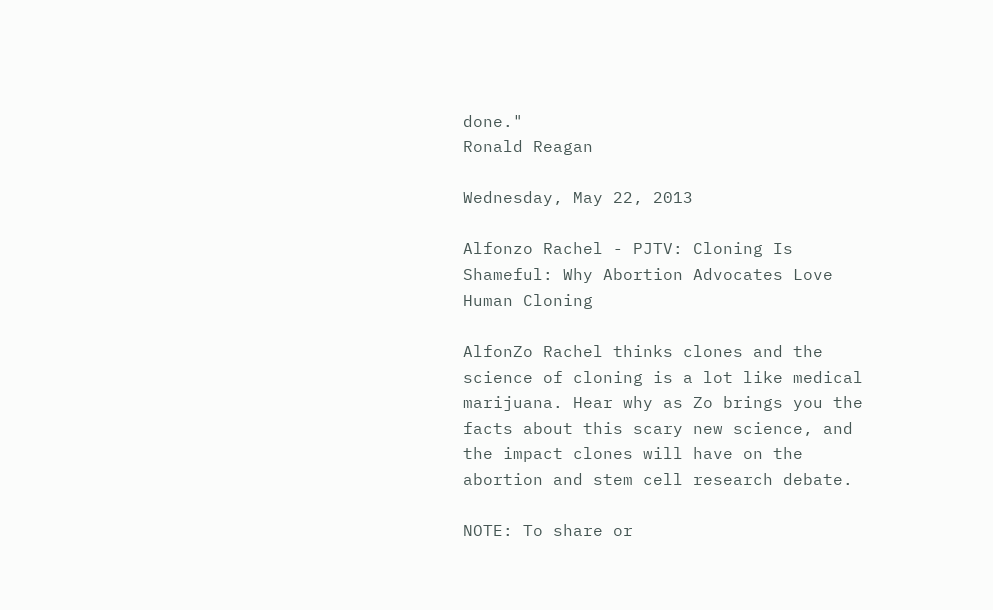done."
Ronald Reagan

Wednesday, May 22, 2013

Alfonzo Rachel - PJTV: Cloning Is Shameful: Why Abortion Advocates Love Human Cloning

AlfonZo Rachel thinks clones and the science of cloning is a lot like medical marijuana. Hear why as Zo brings you the facts about this scary new science, and the impact clones will have on the abortion and stem cell research debate.

NOTE: To share or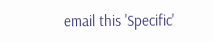email this 'Specific'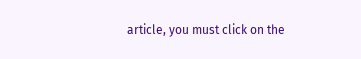article, you must click on the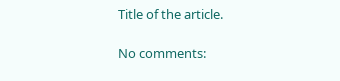Title of the article.

No comments: